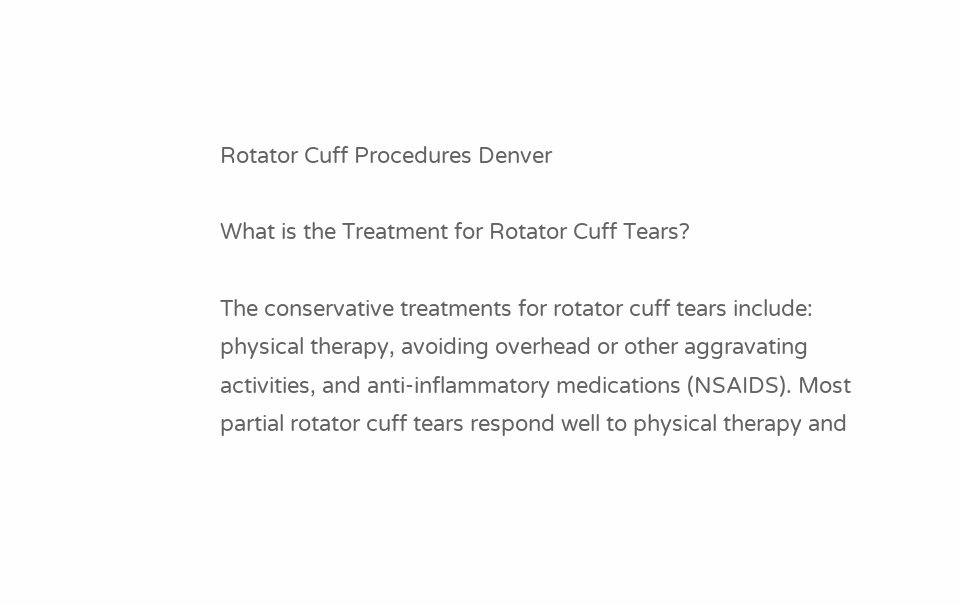Rotator Cuff Procedures Denver

What is the Treatment for Rotator Cuff Tears?

The conservative treatments for rotator cuff tears include: physical therapy, avoiding overhead or other aggravating activities, and anti-inflammatory medications (NSAIDS). Most partial rotator cuff tears respond well to physical therapy and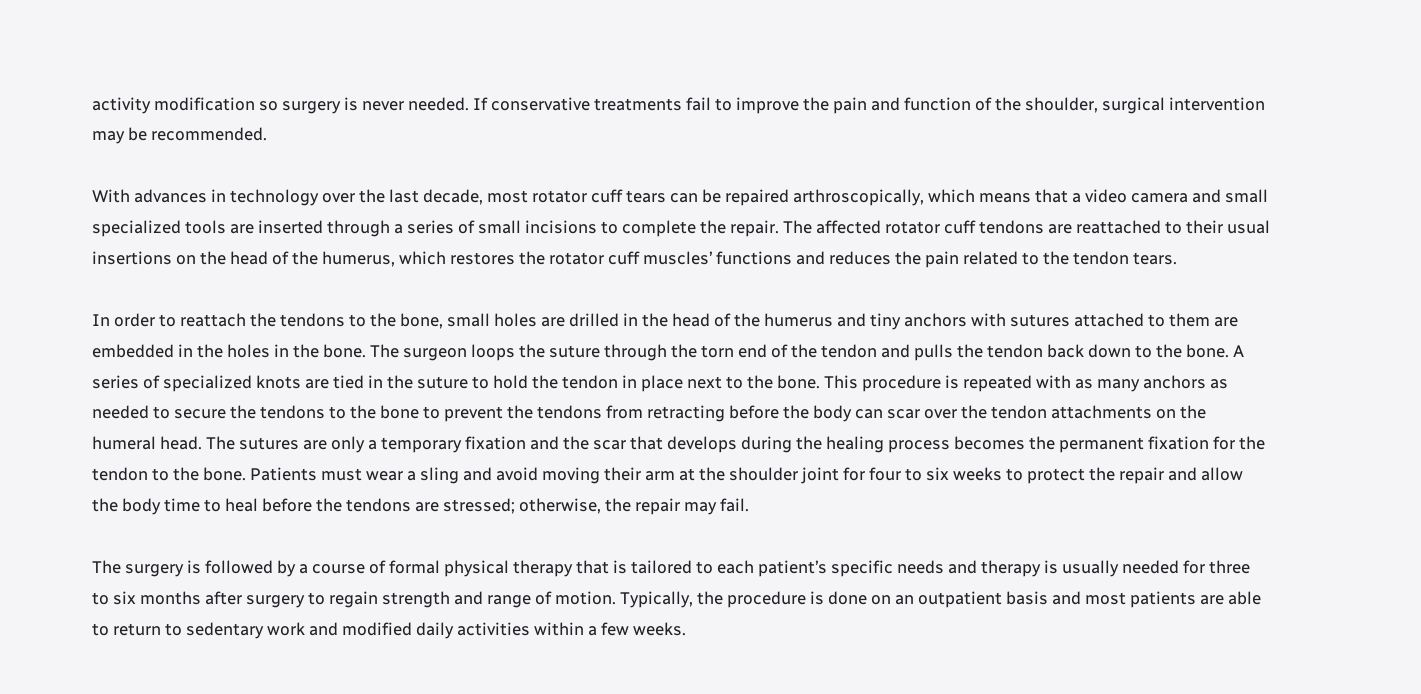activity modification so surgery is never needed. If conservative treatments fail to improve the pain and function of the shoulder, surgical intervention may be recommended.

With advances in technology over the last decade, most rotator cuff tears can be repaired arthroscopically, which means that a video camera and small specialized tools are inserted through a series of small incisions to complete the repair. The affected rotator cuff tendons are reattached to their usual insertions on the head of the humerus, which restores the rotator cuff muscles’ functions and reduces the pain related to the tendon tears.

In order to reattach the tendons to the bone, small holes are drilled in the head of the humerus and tiny anchors with sutures attached to them are embedded in the holes in the bone. The surgeon loops the suture through the torn end of the tendon and pulls the tendon back down to the bone. A series of specialized knots are tied in the suture to hold the tendon in place next to the bone. This procedure is repeated with as many anchors as needed to secure the tendons to the bone to prevent the tendons from retracting before the body can scar over the tendon attachments on the humeral head. The sutures are only a temporary fixation and the scar that develops during the healing process becomes the permanent fixation for the tendon to the bone. Patients must wear a sling and avoid moving their arm at the shoulder joint for four to six weeks to protect the repair and allow the body time to heal before the tendons are stressed; otherwise, the repair may fail.

The surgery is followed by a course of formal physical therapy that is tailored to each patient’s specific needs and therapy is usually needed for three to six months after surgery to regain strength and range of motion. Typically, the procedure is done on an outpatient basis and most patients are able to return to sedentary work and modified daily activities within a few weeks.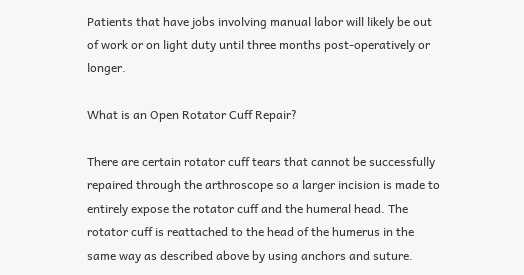Patients that have jobs involving manual labor will likely be out of work or on light duty until three months post-operatively or longer.

What is an Open Rotator Cuff Repair?

There are certain rotator cuff tears that cannot be successfully repaired through the arthroscope so a larger incision is made to entirely expose the rotator cuff and the humeral head. The rotator cuff is reattached to the head of the humerus in the same way as described above by using anchors and suture.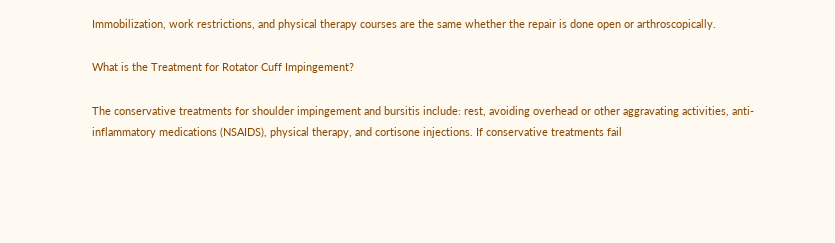Immobilization, work restrictions, and physical therapy courses are the same whether the repair is done open or arthroscopically.

What is the Treatment for Rotator Cuff Impingement?

The conservative treatments for shoulder impingement and bursitis include: rest, avoiding overhead or other aggravating activities, anti-inflammatory medications (NSAIDS), physical therapy, and cortisone injections. If conservative treatments fail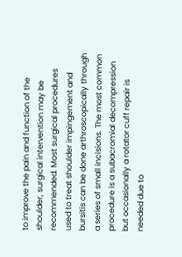to improve the pain and function of the shoulder, surgical intervention may be recommended. Most surgical procedures used to treat shoulder impingement and bursitis can be done arthroscopically through a series of small incisions. The most common procedure is a subacromial decompression but occasionally a rotator cuff repair is needed due to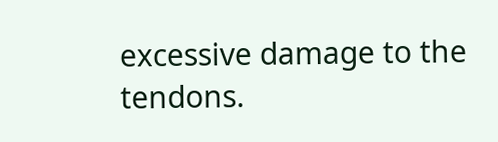excessive damage to the tendons.